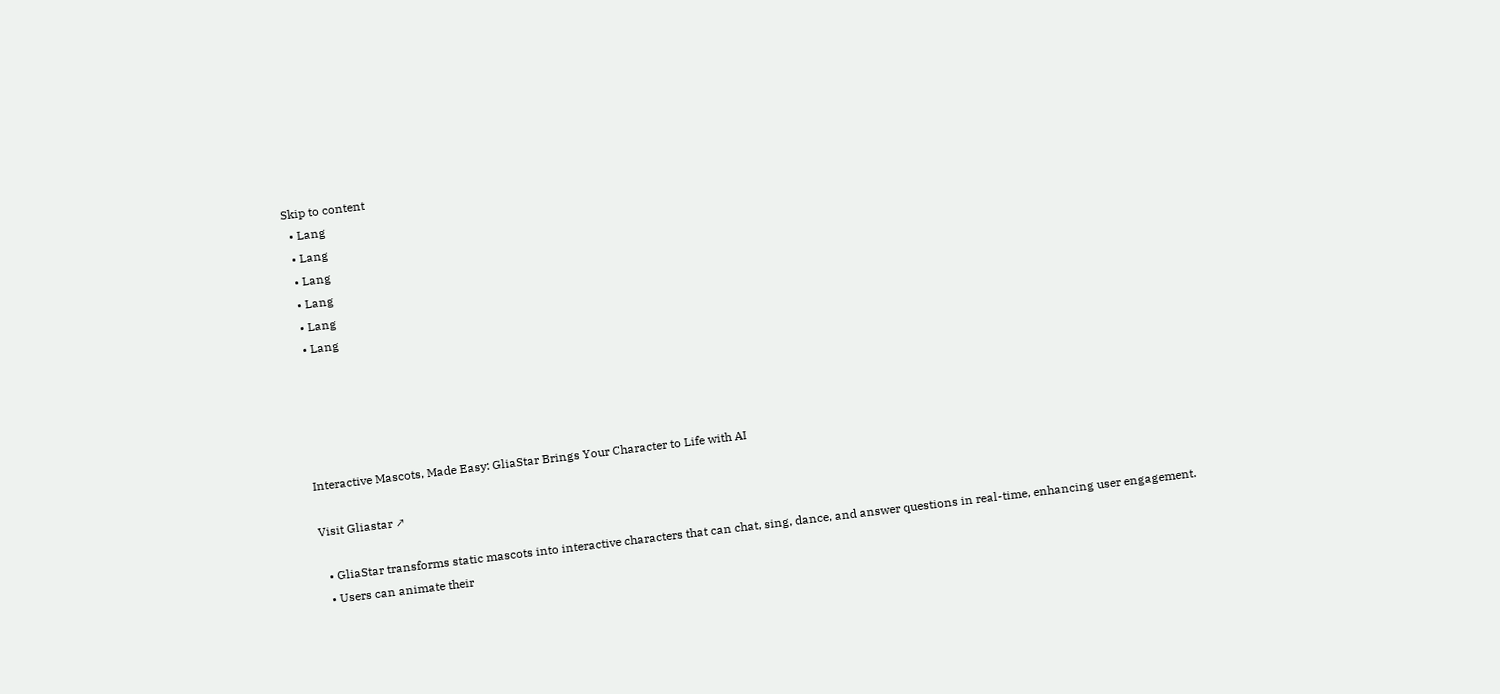Skip to content
  • Lang
  • Lang
  • Lang
  • Lang
  • Lang
  • Lang





Interactive Mascots, Made Easy: GliaStar Brings Your Character to Life with AI

Visit Gliastar ↗

  • GliaStar transforms static mascots into interactive characters that can chat, sing, dance, and answer questions in real-time, enhancing user engagement.
  • Users can animate their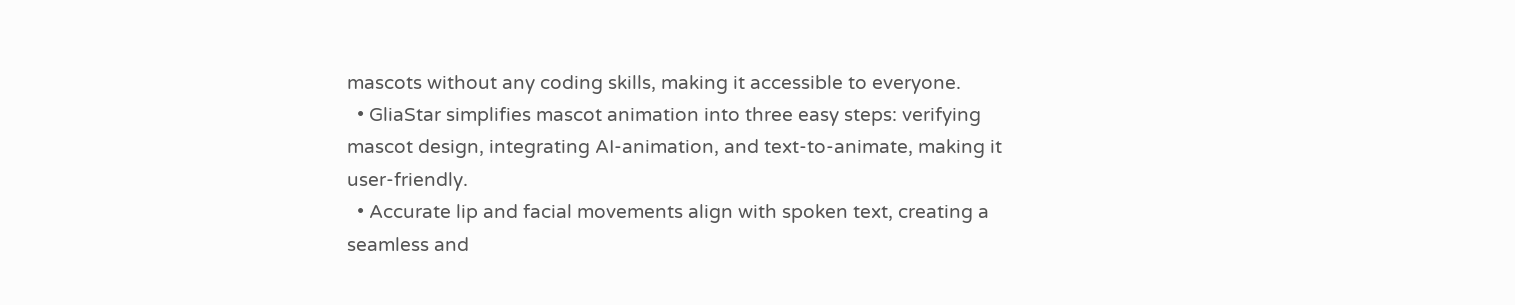mascots without any coding skills, making it accessible to everyone.
  • GliaStar simplifies mascot animation into three easy steps: verifying mascot design, integrating AI-animation, and text-to-animate, making it user-friendly.
  • Accurate lip and facial movements align with spoken text, creating a seamless and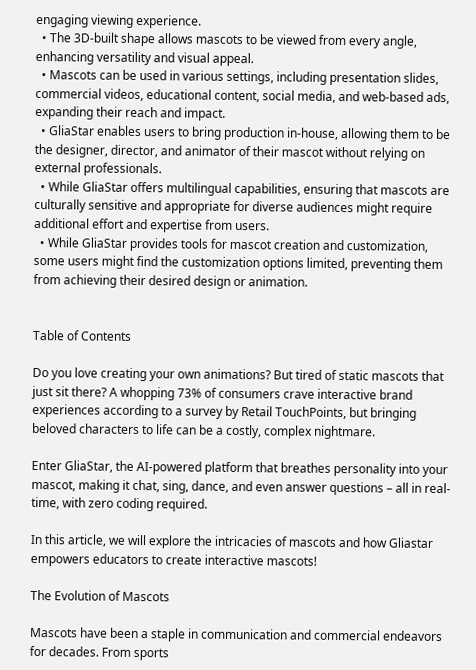engaging viewing experience.
  • The 3D-built shape allows mascots to be viewed from every angle, enhancing versatility and visual appeal.
  • Mascots can be used in various settings, including presentation slides, commercial videos, educational content, social media, and web-based ads, expanding their reach and impact.
  • GliaStar enables users to bring production in-house, allowing them to be the designer, director, and animator of their mascot without relying on external professionals.
  • While GliaStar offers multilingual capabilities, ensuring that mascots are culturally sensitive and appropriate for diverse audiences might require additional effort and expertise from users.
  • While GliaStar provides tools for mascot creation and customization, some users might find the customization options limited, preventing them from achieving their desired design or animation.


Table of Contents

Do you love creating your own animations? But tired of static mascots that just sit there? A whopping 73% of consumers crave interactive brand experiences according to a survey by Retail TouchPoints, but bringing beloved characters to life can be a costly, complex nightmare.

Enter GliaStar, the AI-powered platform that breathes personality into your mascot, making it chat, sing, dance, and even answer questions – all in real-time, with zero coding required.

In this article, we will explore the intricacies of mascots and how Gliastar empowers educators to create interactive mascots!

The Evolution of Mascots

Mascots have been a staple in communication and commercial endeavors for decades. From sports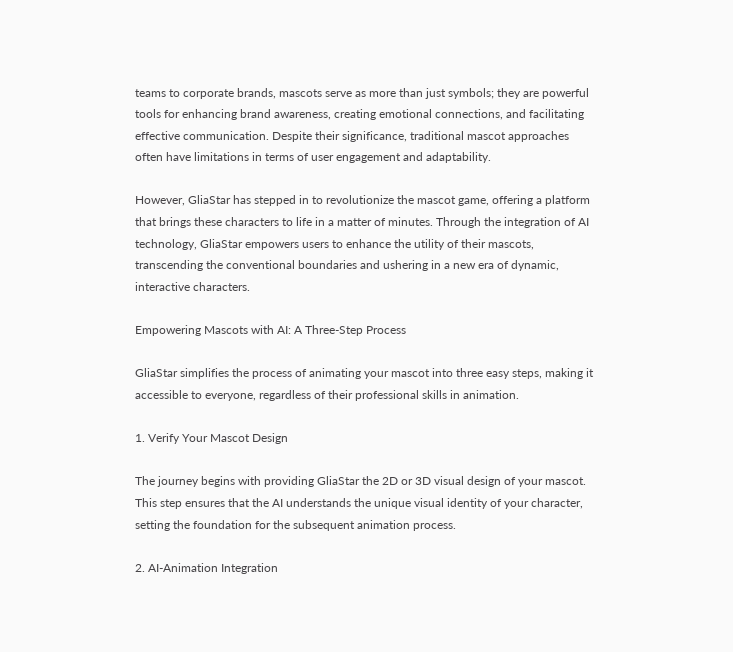teams to corporate brands, mascots serve as more than just symbols; they are powerful tools for enhancing brand awareness, creating emotional connections, and facilitating effective communication. Despite their significance, traditional mascot approaches often have limitations in terms of user engagement and adaptability.

However, GliaStar has stepped in to revolutionize the mascot game, offering a platform that brings these characters to life in a matter of minutes. Through the integration of AI technology, GliaStar empowers users to enhance the utility of their mascots, transcending the conventional boundaries and ushering in a new era of dynamic, interactive characters.

Empowering Mascots with AI: A Three-Step Process

GliaStar simplifies the process of animating your mascot into three easy steps, making it accessible to everyone, regardless of their professional skills in animation.

1. Verify Your Mascot Design

The journey begins with providing GliaStar the 2D or 3D visual design of your mascot. This step ensures that the AI understands the unique visual identity of your character, setting the foundation for the subsequent animation process.

2. AI-Animation Integration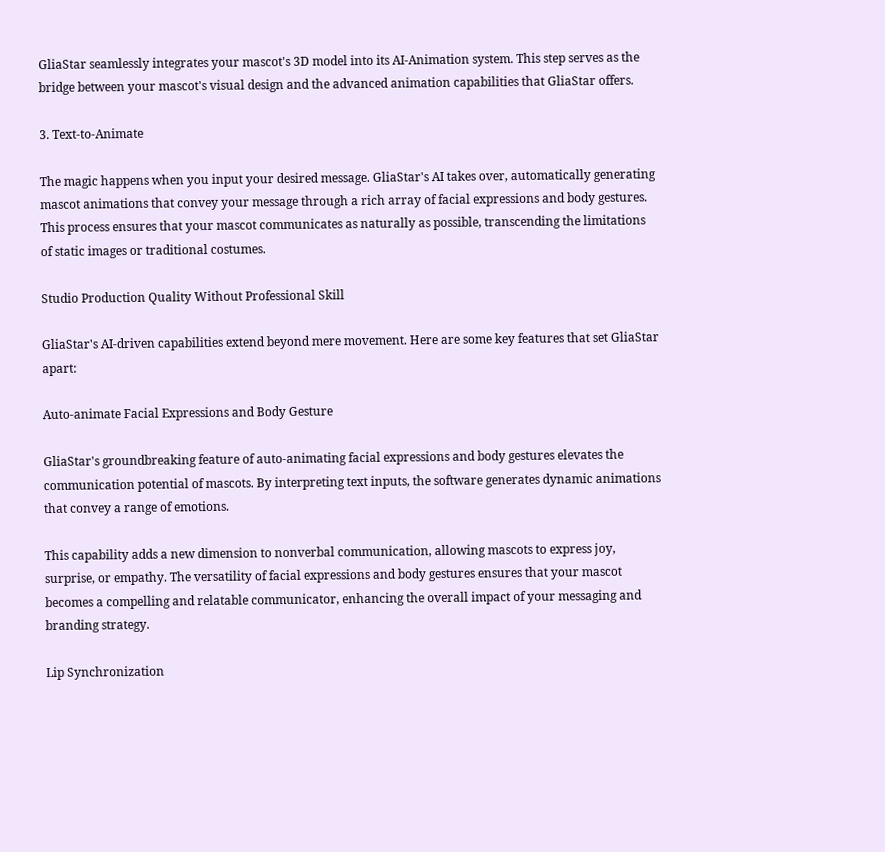GliaStar seamlessly integrates your mascot's 3D model into its AI-Animation system. This step serves as the bridge between your mascot's visual design and the advanced animation capabilities that GliaStar offers.

3. Text-to-Animate

The magic happens when you input your desired message. GliaStar's AI takes over, automatically generating mascot animations that convey your message through a rich array of facial expressions and body gestures. This process ensures that your mascot communicates as naturally as possible, transcending the limitations of static images or traditional costumes.

Studio Production Quality Without Professional Skill

GliaStar's AI-driven capabilities extend beyond mere movement. Here are some key features that set GliaStar apart:

Auto-animate Facial Expressions and Body Gesture

GliaStar's groundbreaking feature of auto-animating facial expressions and body gestures elevates the communication potential of mascots. By interpreting text inputs, the software generates dynamic animations that convey a range of emotions.

This capability adds a new dimension to nonverbal communication, allowing mascots to express joy, surprise, or empathy. The versatility of facial expressions and body gestures ensures that your mascot becomes a compelling and relatable communicator, enhancing the overall impact of your messaging and branding strategy.

Lip Synchronization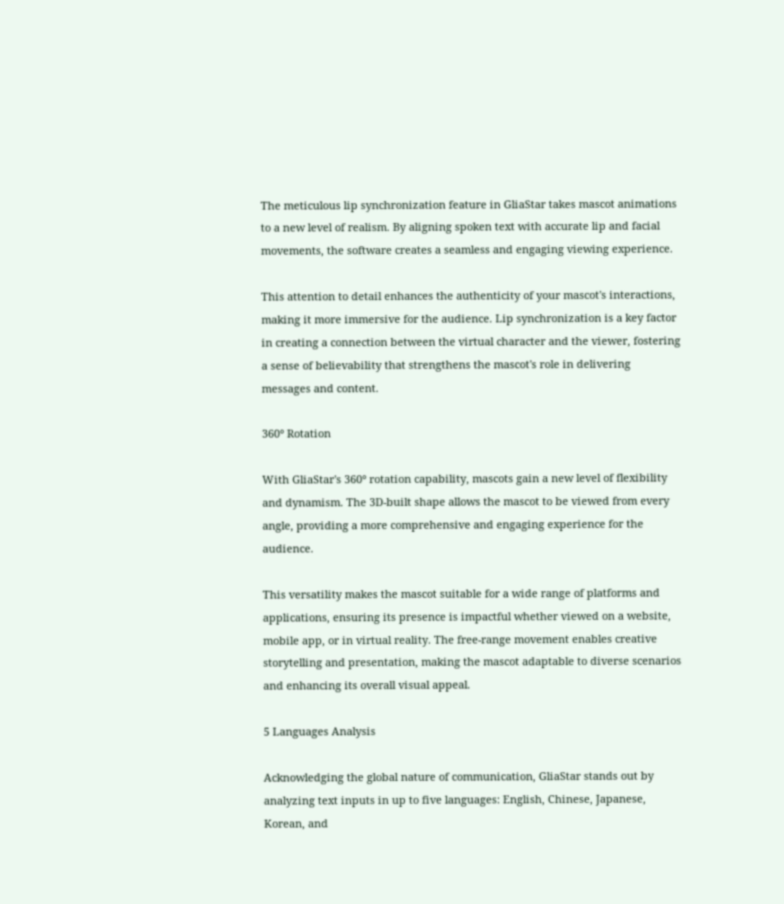The meticulous lip synchronization feature in GliaStar takes mascot animations to a new level of realism. By aligning spoken text with accurate lip and facial movements, the software creates a seamless and engaging viewing experience.

This attention to detail enhances the authenticity of your mascot's interactions, making it more immersive for the audience. Lip synchronization is a key factor in creating a connection between the virtual character and the viewer, fostering a sense of believability that strengthens the mascot's role in delivering messages and content.

360° Rotation

With GliaStar's 360° rotation capability, mascots gain a new level of flexibility and dynamism. The 3D-built shape allows the mascot to be viewed from every angle, providing a more comprehensive and engaging experience for the audience.

This versatility makes the mascot suitable for a wide range of platforms and applications, ensuring its presence is impactful whether viewed on a website, mobile app, or in virtual reality. The free-range movement enables creative storytelling and presentation, making the mascot adaptable to diverse scenarios and enhancing its overall visual appeal.

5 Languages Analysis

Acknowledging the global nature of communication, GliaStar stands out by analyzing text inputs in up to five languages: English, Chinese, Japanese, Korean, and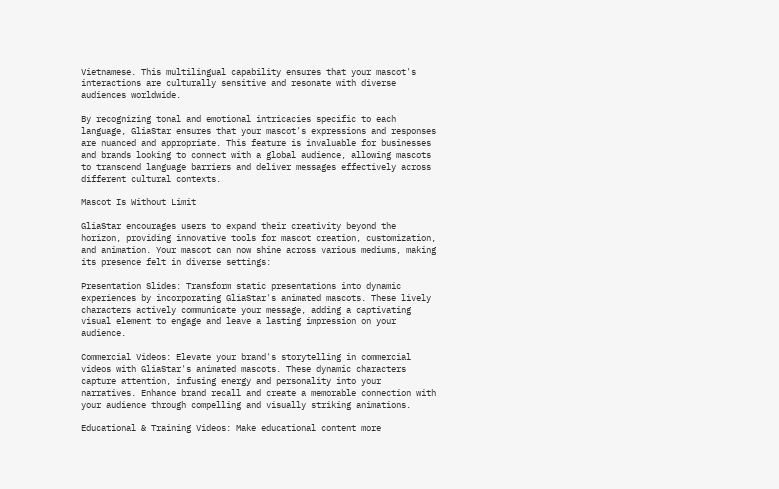Vietnamese. This multilingual capability ensures that your mascot's interactions are culturally sensitive and resonate with diverse audiences worldwide.

By recognizing tonal and emotional intricacies specific to each language, GliaStar ensures that your mascot's expressions and responses are nuanced and appropriate. This feature is invaluable for businesses and brands looking to connect with a global audience, allowing mascots to transcend language barriers and deliver messages effectively across different cultural contexts.

Mascot Is Without Limit

GliaStar encourages users to expand their creativity beyond the horizon, providing innovative tools for mascot creation, customization, and animation. Your mascot can now shine across various mediums, making its presence felt in diverse settings:

Presentation Slides: Transform static presentations into dynamic experiences by incorporating GliaStar's animated mascots. These lively characters actively communicate your message, adding a captivating visual element to engage and leave a lasting impression on your audience.

Commercial Videos: Elevate your brand's storytelling in commercial videos with GliaStar's animated mascots. These dynamic characters capture attention, infusing energy and personality into your narratives. Enhance brand recall and create a memorable connection with your audience through compelling and visually striking animations.

Educational & Training Videos: Make educational content more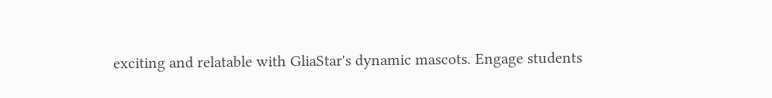exciting and relatable with GliaStar's dynamic mascots. Engage students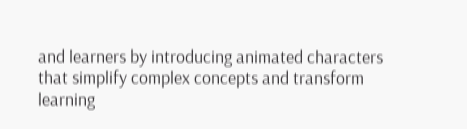and learners by introducing animated characters that simplify complex concepts and transform learning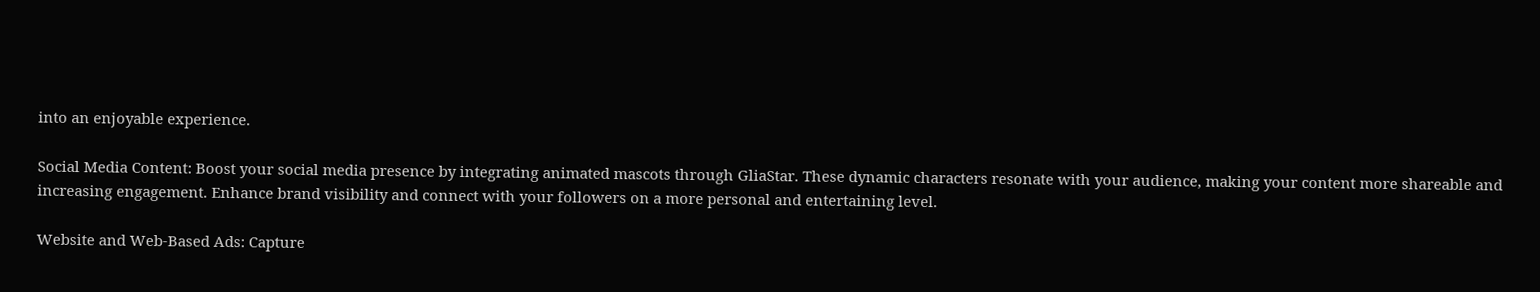into an enjoyable experience.

Social Media Content: Boost your social media presence by integrating animated mascots through GliaStar. These dynamic characters resonate with your audience, making your content more shareable and increasing engagement. Enhance brand visibility and connect with your followers on a more personal and entertaining level.

Website and Web-Based Ads: Capture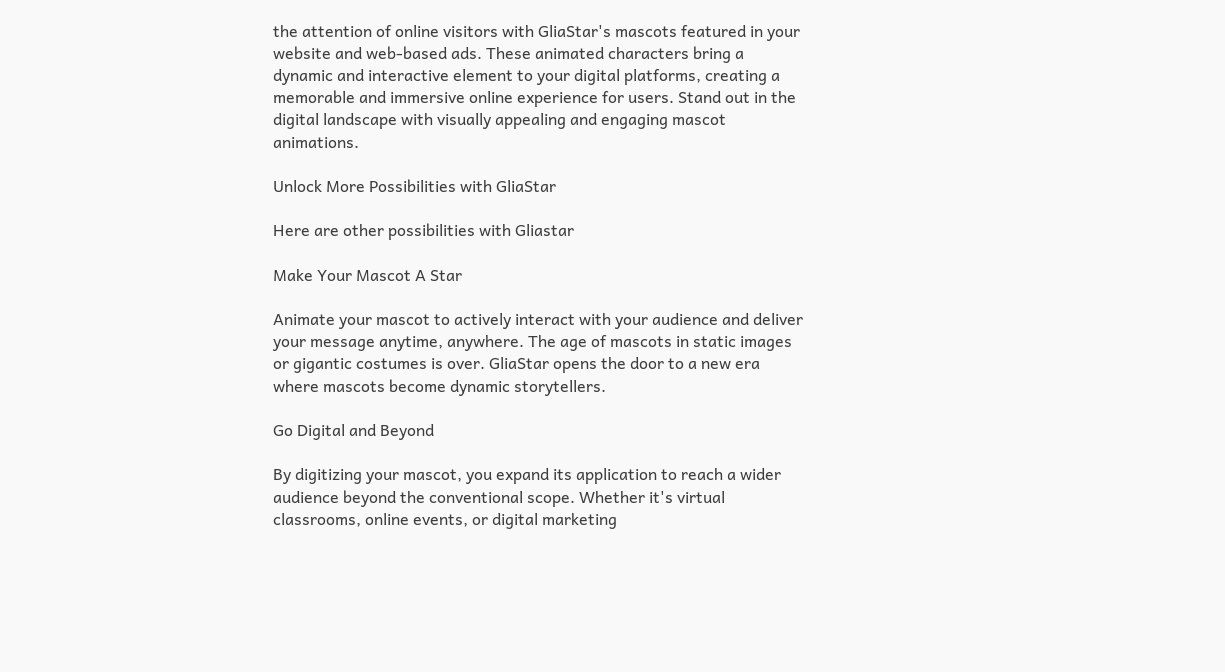the attention of online visitors with GliaStar's mascots featured in your website and web-based ads. These animated characters bring a dynamic and interactive element to your digital platforms, creating a memorable and immersive online experience for users. Stand out in the digital landscape with visually appealing and engaging mascot animations.

Unlock More Possibilities with GliaStar

Here are other possibilities with Gliastar

Make Your Mascot A Star

Animate your mascot to actively interact with your audience and deliver your message anytime, anywhere. The age of mascots in static images or gigantic costumes is over. GliaStar opens the door to a new era where mascots become dynamic storytellers.

Go Digital and Beyond

By digitizing your mascot, you expand its application to reach a wider audience beyond the conventional scope. Whether it's virtual classrooms, online events, or digital marketing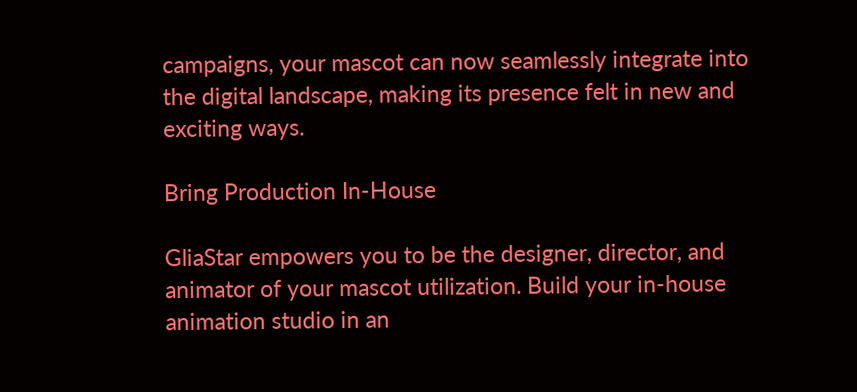campaigns, your mascot can now seamlessly integrate into the digital landscape, making its presence felt in new and exciting ways.

Bring Production In-House

GliaStar empowers you to be the designer, director, and animator of your mascot utilization. Build your in-house animation studio in an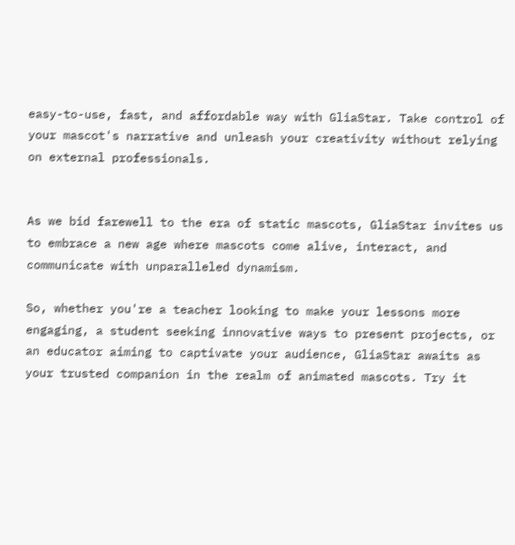easy-to-use, fast, and affordable way with GliaStar. Take control of your mascot's narrative and unleash your creativity without relying on external professionals.


As we bid farewell to the era of static mascots, GliaStar invites us to embrace a new age where mascots come alive, interact, and communicate with unparalleled dynamism.

So, whether you're a teacher looking to make your lessons more engaging, a student seeking innovative ways to present projects, or an educator aiming to captivate your audience, GliaStar awaits as your trusted companion in the realm of animated mascots. Try it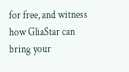for free, and witness how GliaStar can bring your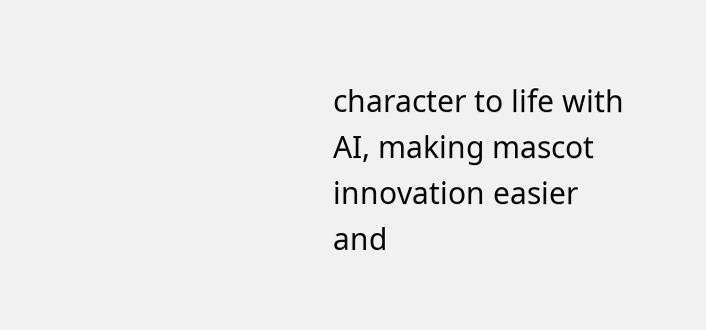character to life with AI, making mascot innovation easier and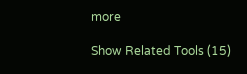more

Show Related Tools (15)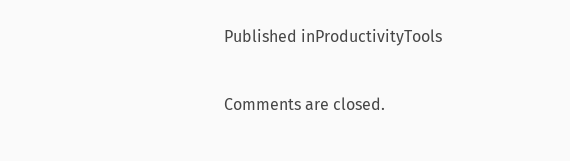Published inProductivityTools

Comments are closed.